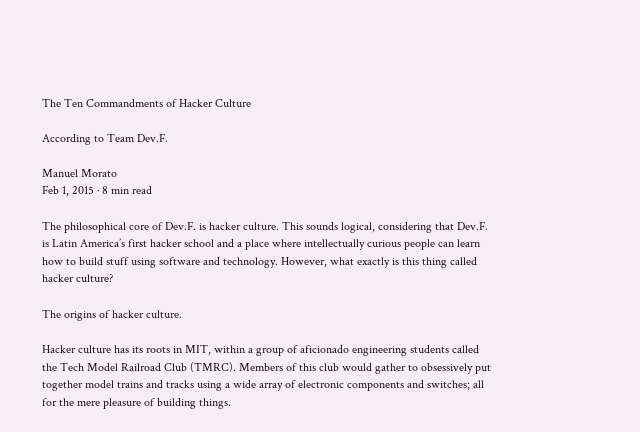The Ten Commandments of Hacker Culture

According to Team Dev.F.

Manuel Morato
Feb 1, 2015 · 8 min read

The philosophical core of Dev.F. is hacker culture. This sounds logical, considering that Dev.F. is Latin America’s first hacker school and a place where intellectually curious people can learn how to build stuff using software and technology. However, what exactly is this thing called hacker culture?

The origins of hacker culture.

Hacker culture has its roots in MIT, within a group of aficionado engineering students called the Tech Model Railroad Club (TMRC). Members of this club would gather to obsessively put together model trains and tracks using a wide array of electronic components and switches; all for the mere pleasure of building things.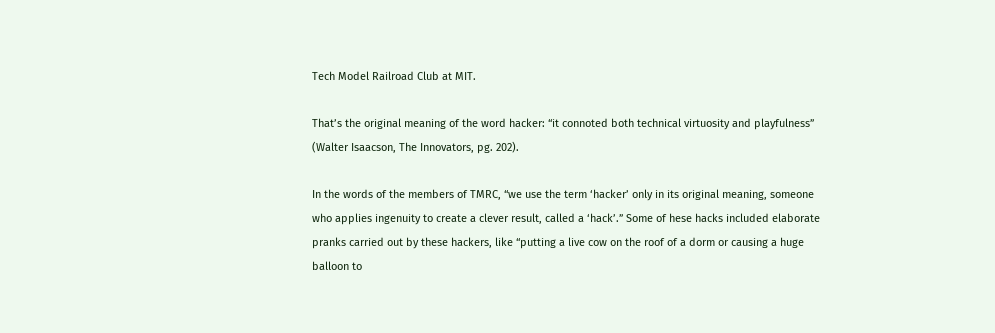Tech Model Railroad Club at MIT.

That’s the original meaning of the word hacker: “it connoted both technical virtuosity and playfulness” (Walter Isaacson, The Innovators, pg. 202).

In the words of the members of TMRC, “we use the term ‘hacker’ only in its original meaning, someone who applies ingenuity to create a clever result, called a ‘hack’.” Some of hese hacks included elaborate pranks carried out by these hackers, like “putting a live cow on the roof of a dorm or causing a huge balloon to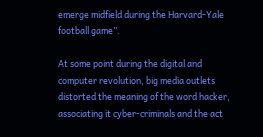emerge midfield during the Harvard-Yale football game”.

At some point during the digital and computer revolution, big media outlets distorted the meaning of the word hacker, associating it cyber-criminals and the act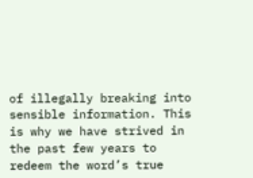of illegally breaking into sensible information. This is why we have strived in the past few years to redeem the word’s true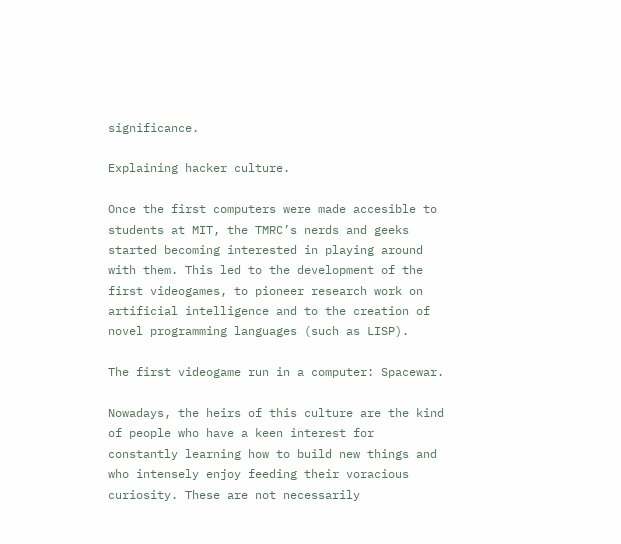significance.

Explaining hacker culture.

Once the first computers were made accesible to students at MIT, the TMRC’s nerds and geeks started becoming interested in playing around with them. This led to the development of the first videogames, to pioneer research work on artificial intelligence and to the creation of novel programming languages (such as LISP).

The first videogame run in a computer: Spacewar.

Nowadays, the heirs of this culture are the kind of people who have a keen interest for constantly learning how to build new things and who intensely enjoy feeding their voracious curiosity. These are not necessarily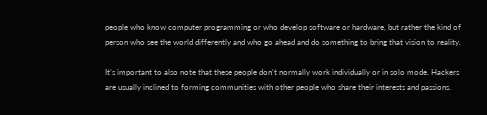people who know computer programming or who develop software or hardware, but rather the kind of person who see the world differently and who go ahead and do something to bring that vision to reality.

It’s important to also note that these people don’t normally work individually or in solo mode. Hackers are usually inclined to forming communities with other people who share their interests and passions.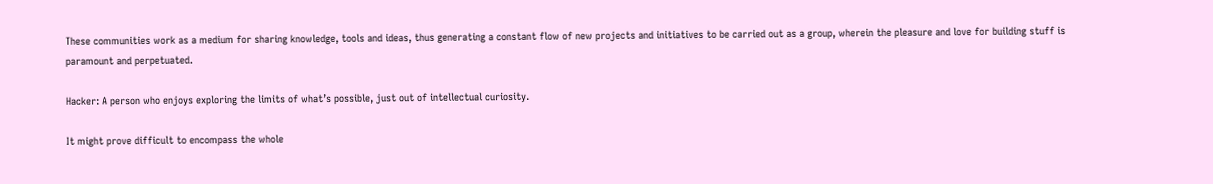These communities work as a medium for sharing knowledge, tools and ideas, thus generating a constant flow of new projects and initiatives to be carried out as a group, wherein the pleasure and love for building stuff is paramount and perpetuated.

Hacker: A person who enjoys exploring the limits of what’s possible, just out of intellectual curiosity.

It might prove difficult to encompass the whole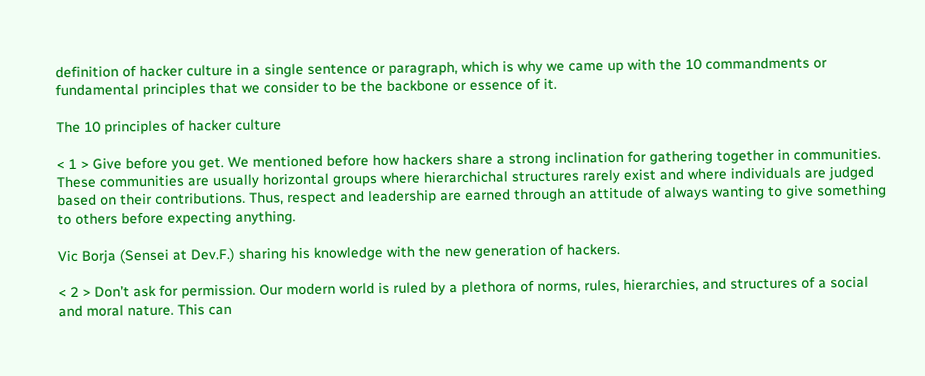definition of hacker culture in a single sentence or paragraph, which is why we came up with the 10 commandments or fundamental principles that we consider to be the backbone or essence of it.

The 10 principles of hacker culture

< 1 > Give before you get. We mentioned before how hackers share a strong inclination for gathering together in communities. These communities are usually horizontal groups where hierarchichal structures rarely exist and where individuals are judged based on their contributions. Thus, respect and leadership are earned through an attitude of always wanting to give something to others before expecting anything.

Vic Borja (Sensei at Dev.F.) sharing his knowledge with the new generation of hackers.

< 2 > Don’t ask for permission. Our modern world is ruled by a plethora of norms, rules, hierarchies, and structures of a social and moral nature. This can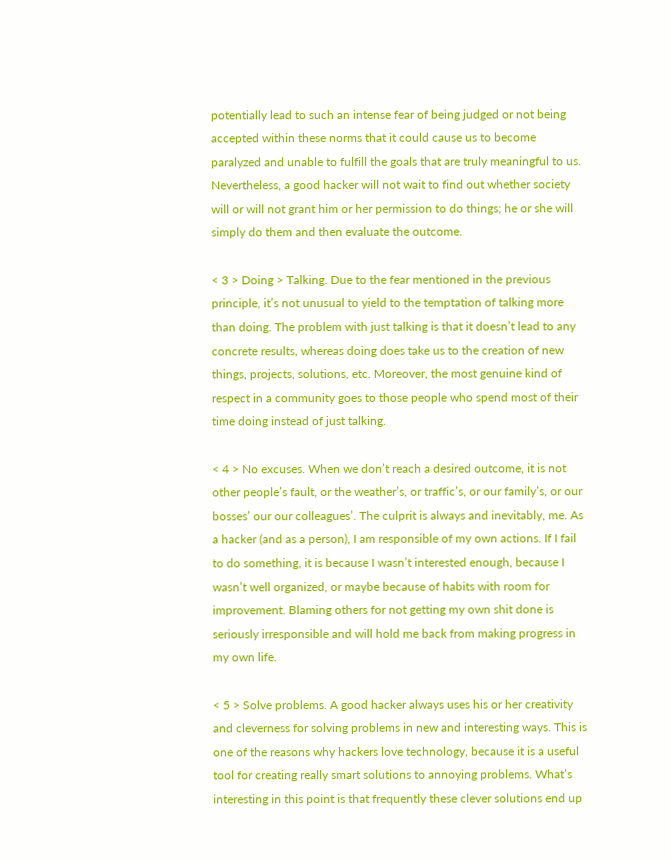potentially lead to such an intense fear of being judged or not being accepted within these norms that it could cause us to become paralyzed and unable to fulfill the goals that are truly meaningful to us. Nevertheless, a good hacker will not wait to find out whether society will or will not grant him or her permission to do things; he or she will simply do them and then evaluate the outcome.

< 3 > Doing > Talking. Due to the fear mentioned in the previous principle, it’s not unusual to yield to the temptation of talking more than doing. The problem with just talking is that it doesn’t lead to any concrete results, whereas doing does take us to the creation of new things, projects, solutions, etc. Moreover, the most genuine kind of respect in a community goes to those people who spend most of their time doing instead of just talking.

< 4 > No excuses. When we don’t reach a desired outcome, it is not other people’s fault, or the weather’s, or traffic’s, or our family’s, or our bosses’ our our colleagues’. The culprit is always and inevitably, me. As a hacker (and as a person), I am responsible of my own actions. If I fail to do something, it is because I wasn’t interested enough, because I wasn’t well organized, or maybe because of habits with room for improvement. Blaming others for not getting my own shit done is seriously irresponsible and will hold me back from making progress in my own life.

< 5 > Solve problems. A good hacker always uses his or her creativity and cleverness for solving problems in new and interesting ways. This is one of the reasons why hackers love technology, because it is a useful tool for creating really smart solutions to annoying problems. What’s interesting in this point is that frequently these clever solutions end up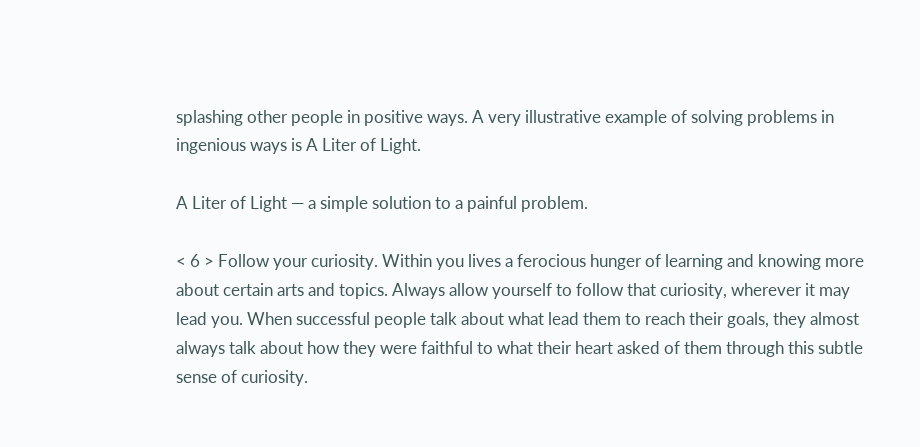splashing other people in positive ways. A very illustrative example of solving problems in ingenious ways is A Liter of Light.

A Liter of Light — a simple solution to a painful problem.

< 6 > Follow your curiosity. Within you lives a ferocious hunger of learning and knowing more about certain arts and topics. Always allow yourself to follow that curiosity, wherever it may lead you. When successful people talk about what lead them to reach their goals, they almost always talk about how they were faithful to what their heart asked of them through this subtle sense of curiosity.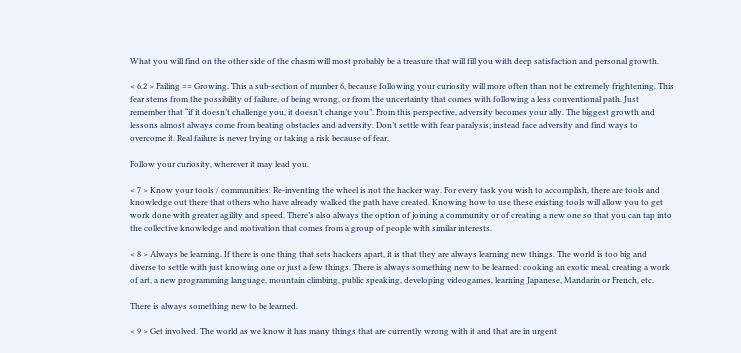What you will find on the other side of the chasm will most probably be a treasure that will fill you with deep satisfaction and personal growth.

< 6.2 > Failing == Growing. This a sub-section of number 6, because following your curiosity will more often than not be extremely frightening. This fear stems from the possibility of failure, of being wrong, or from the uncertainty that comes with following a less conventional path. Just remember that “if it doesn’t challenge you, it doesn’t change you”. From this perspective, adversity becomes your ally. The biggest growth and lessons almost always come from beating obstacles and adversity. Don’t settle with fear paralysis; instead face adversity and find ways to overcome it. Real failure is never trying or taking a risk because of fear.

Follow your curiosity, wherever it may lead you.

< 7 > Know your tools / communities. Re-inventing the wheel is not the hacker way. For every task you wish to accomplish, there are tools and knowledge out there that others who have already walked the path have created. Knowing how to use these existing tools will allow you to get work done with greater agility and speed. There’s also always the option of joining a community or of creating a new one so that you can tap into the collective knowledge and motivation that comes from a group of people with similar interests.

< 8 > Always be learning. If there is one thing that sets hackers apart, it is that they are always learning new things. The world is too big and diverse to settle with just knowing one or just a few things. There is always something new to be learned: cooking an exotic meal, creating a work of art, a new programming language, mountain climbing, public speaking, developing videogames, learning Japanese, Mandarin or French, etc.

There is always something new to be learned.

< 9 > Get involved. The world as we know it has many things that are currently wrong with it and that are in urgent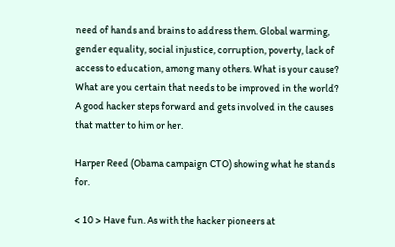need of hands and brains to address them. Global warming, gender equality, social injustice, corruption, poverty, lack of access to education, among many others. What is your cause? What are you certain that needs to be improved in the world? A good hacker steps forward and gets involved in the causes that matter to him or her.

Harper Reed (Obama campaign CTO) showing what he stands for.

< 10 > Have fun. As with the hacker pioneers at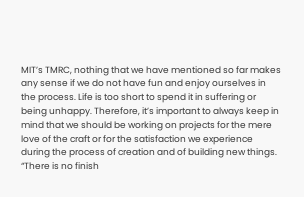MIT’s TMRC, nothing that we have mentioned so far makes any sense if we do not have fun and enjoy ourselves in the process. Life is too short to spend it in suffering or being unhappy. Therefore, it’s important to always keep in mind that we should be working on projects for the mere love of the craft or for the satisfaction we experience during the process of creation and of building new things. “There is no finish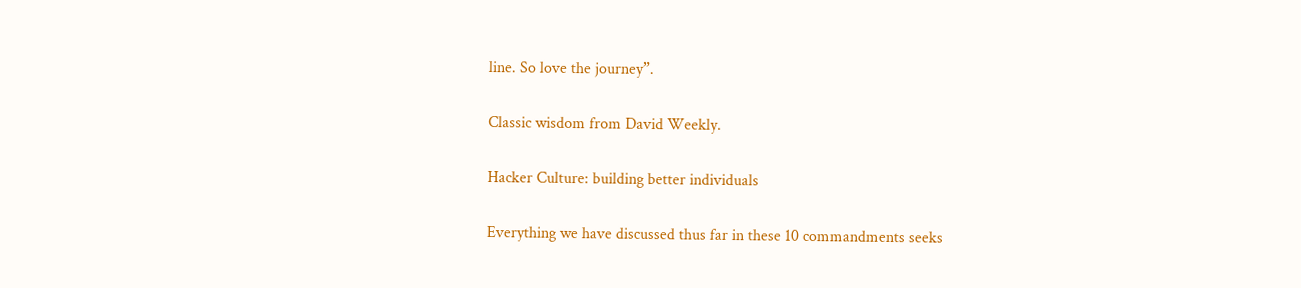line. So love the journey”.

Classic wisdom from David Weekly.

Hacker Culture: building better individuals

Everything we have discussed thus far in these 10 commandments seeks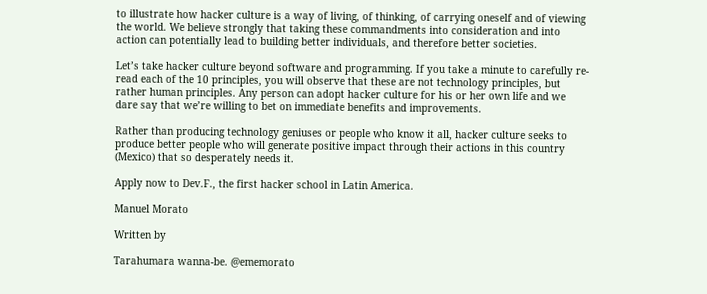to illustrate how hacker culture is a way of living, of thinking, of carrying oneself and of viewing the world. We believe strongly that taking these commandments into consideration and into action can potentially lead to building better individuals, and therefore better societies.

Let’s take hacker culture beyond software and programming. If you take a minute to carefully re-read each of the 10 principles, you will observe that these are not technology principles, but rather human principles. Any person can adopt hacker culture for his or her own life and we dare say that we’re willing to bet on immediate benefits and improvements.

Rather than producing technology geniuses or people who know it all, hacker culture seeks to produce better people who will generate positive impact through their actions in this country (Mexico) that so desperately needs it.

Apply now to Dev.F., the first hacker school in Latin America.

Manuel Morato

Written by

Tarahumara wanna-be. @ememorato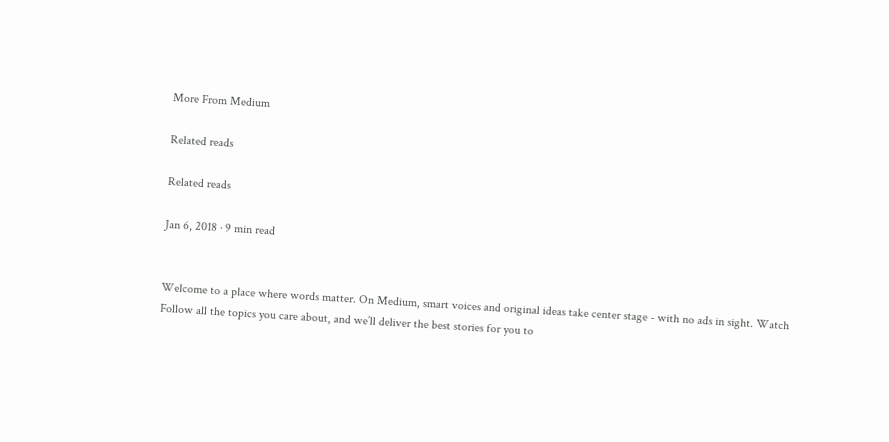More From Medium

Related reads

Related reads

Jan 6, 2018 · 9 min read


Welcome to a place where words matter. On Medium, smart voices and original ideas take center stage - with no ads in sight. Watch
Follow all the topics you care about, and we’ll deliver the best stories for you to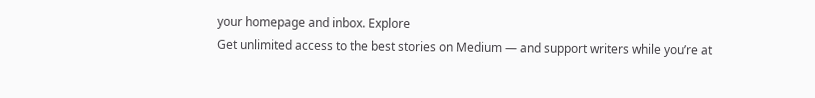your homepage and inbox. Explore
Get unlimited access to the best stories on Medium — and support writers while you’re at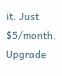it. Just $5/month. Upgrade